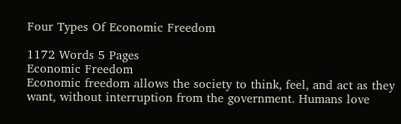Four Types Of Economic Freedom

1172 Words 5 Pages
Economic Freedom
Economic freedom allows the society to think, feel, and act as they want, without interruption from the government. Humans love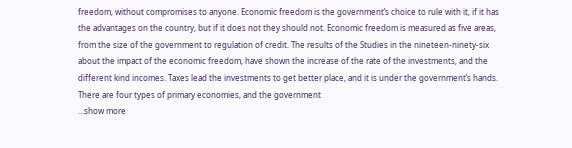freedom, without compromises to anyone. Economic freedom is the government’s choice to rule with it, if it has the advantages on the country, but if it does not they should not. Economic freedom is measured as five areas, from the size of the government to regulation of credit. The results of the Studies in the nineteen-ninety-six about the impact of the economic freedom, have shown the increase of the rate of the investments, and the different kind incomes. Taxes lead the investments to get better place, and it is under the government’s hands. There are four types of primary economies, and the government
…show more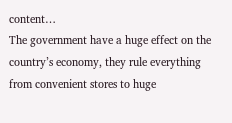content…
The government have a huge effect on the country’s economy, they rule everything from convenient stores to huge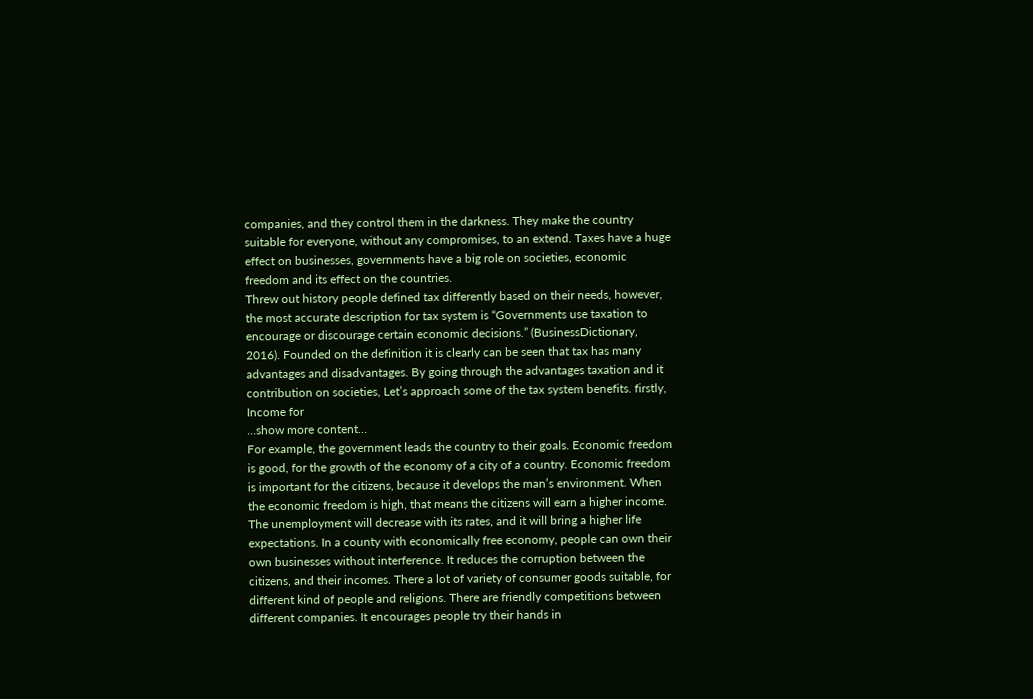companies, and they control them in the darkness. They make the country suitable for everyone, without any compromises, to an extend. Taxes have a huge effect on businesses, governments have a big role on societies, economic freedom and its effect on the countries.
Threw out history people defined tax differently based on their needs, however, the most accurate description for tax system is “Governments use taxation to encourage or discourage certain economic decisions.” (BusinessDictionary, 2016). Founded on the definition it is clearly can be seen that tax has many advantages and disadvantages. By going through the advantages taxation and it contribution on societies, Let’s approach some of the tax system benefits. firstly, Income for
…show more content…
For example, the government leads the country to their goals. Economic freedom is good, for the growth of the economy of a city of a country. Economic freedom is important for the citizens, because it develops the man’s environment. When the economic freedom is high, that means the citizens will earn a higher income. The unemployment will decrease with its rates, and it will bring a higher life expectations. In a county with economically free economy, people can own their own businesses without interference. It reduces the corruption between the citizens, and their incomes. There a lot of variety of consumer goods suitable, for different kind of people and religions. There are friendly competitions between different companies. It encourages people try their hands in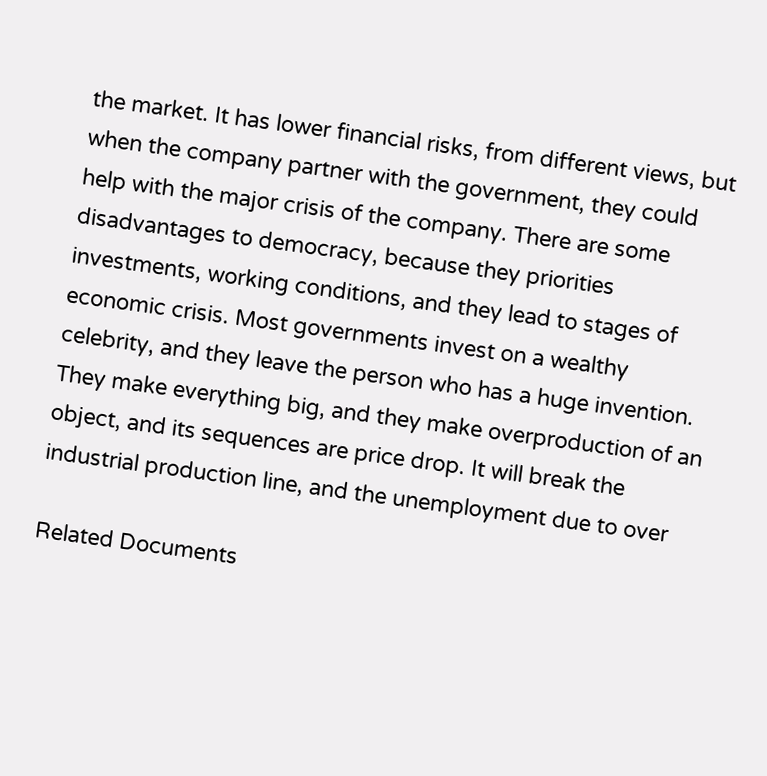the market. It has lower financial risks, from different views, but when the company partner with the government, they could help with the major crisis of the company. There are some disadvantages to democracy, because they priorities investments, working conditions, and they lead to stages of economic crisis. Most governments invest on a wealthy celebrity, and they leave the person who has a huge invention. They make everything big, and they make overproduction of an object, and its sequences are price drop. It will break the industrial production line, and the unemployment due to over

Related Documents